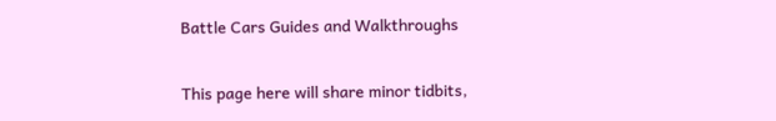Battle Cars Guides and Walkthroughs

This page here will share minor tidbits,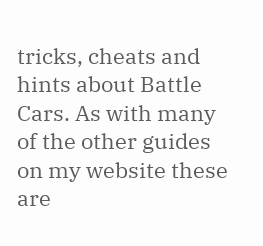tricks, cheats and hints about Battle Cars. As with many of the other guides on my website these are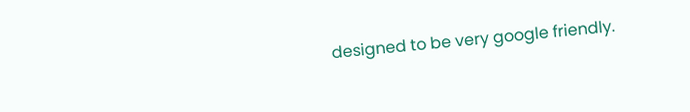designed to be very google friendly.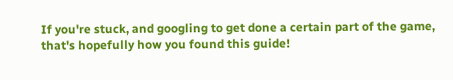If you're stuck, and googling to get done a certain part of the game, that's hopefully how you found this guide!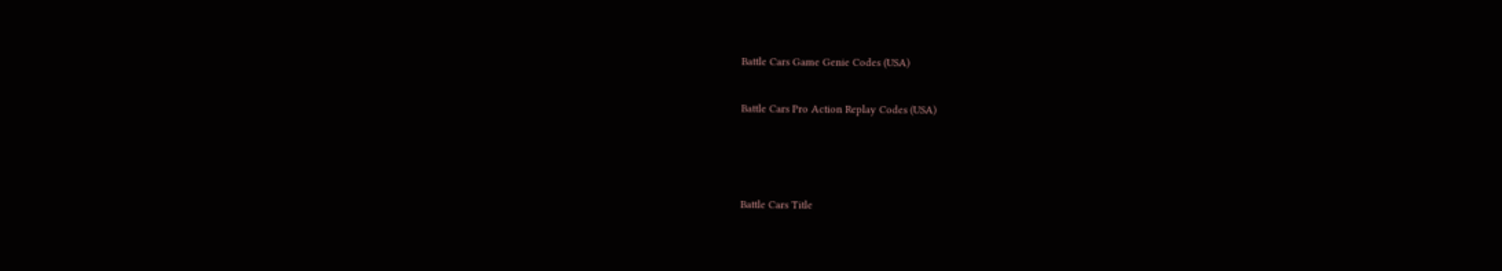Battle Cars Game Genie Codes (USA)

Battle Cars Pro Action Replay Codes (USA)



Battle Cars Title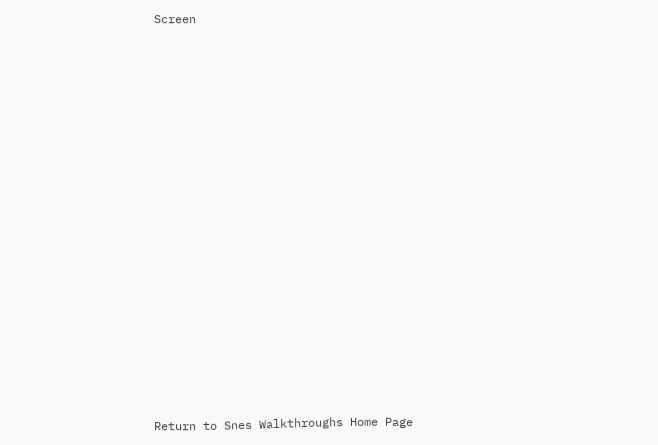Screen



















Return to Snes Walkthroughs Home Page